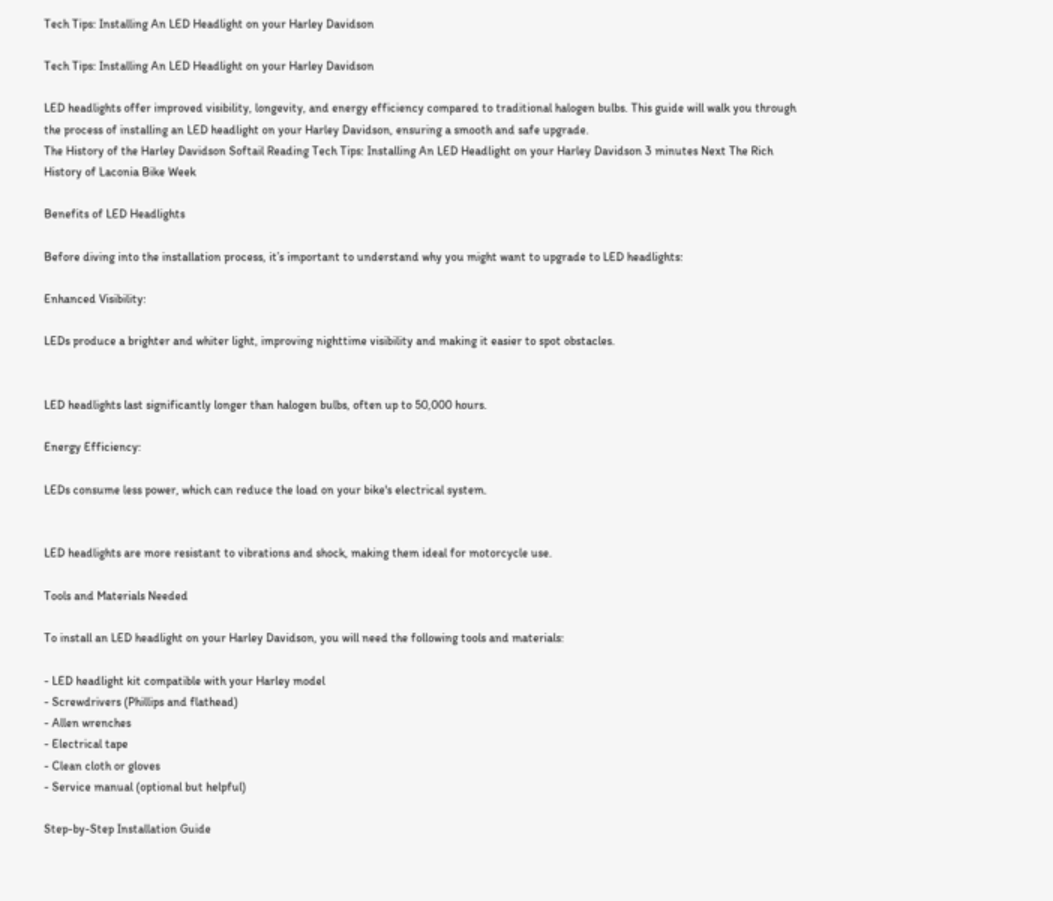Tech Tips: Installing An LED Headlight on your Harley Davidson

Tech Tips: Installing An LED Headlight on your Harley Davidson

LED headlights offer improved visibility, longevity, and energy efficiency compared to traditional halogen bulbs. This guide will walk you through the process of installing an LED headlight on your Harley Davidson, ensuring a smooth and safe upgrade.
The History of the Harley Davidson Softail Reading Tech Tips: Installing An LED Headlight on your Harley Davidson 3 minutes Next The Rich History of Laconia Bike Week

Benefits of LED Headlights

Before diving into the installation process, it’s important to understand why you might want to upgrade to LED headlights:

Enhanced Visibility:

LEDs produce a brighter and whiter light, improving nighttime visibility and making it easier to spot obstacles.


LED headlights last significantly longer than halogen bulbs, often up to 50,000 hours.

Energy Efficiency:

LEDs consume less power, which can reduce the load on your bike's electrical system.


LED headlights are more resistant to vibrations and shock, making them ideal for motorcycle use.

Tools and Materials Needed

To install an LED headlight on your Harley Davidson, you will need the following tools and materials:

- LED headlight kit compatible with your Harley model
- Screwdrivers (Phillips and flathead)
- Allen wrenches
- Electrical tape
- Clean cloth or gloves
- Service manual (optional but helpful)

Step-by-Step Installation Guide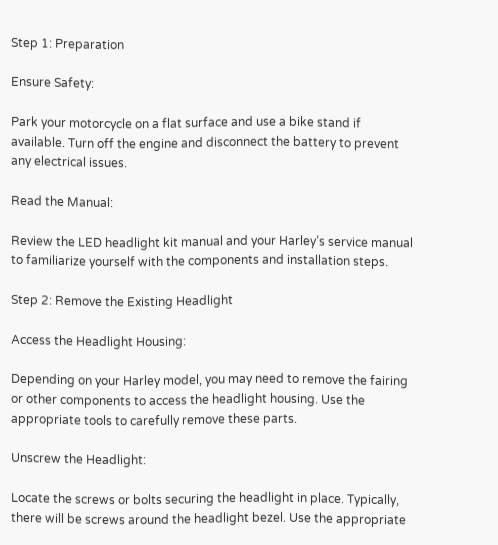Step 1: Preparation

Ensure Safety:

Park your motorcycle on a flat surface and use a bike stand if available. Turn off the engine and disconnect the battery to prevent any electrical issues.

Read the Manual:

Review the LED headlight kit manual and your Harley’s service manual to familiarize yourself with the components and installation steps.

Step 2: Remove the Existing Headlight

Access the Headlight Housing:

Depending on your Harley model, you may need to remove the fairing or other components to access the headlight housing. Use the appropriate tools to carefully remove these parts.

Unscrew the Headlight:

Locate the screws or bolts securing the headlight in place. Typically, there will be screws around the headlight bezel. Use the appropriate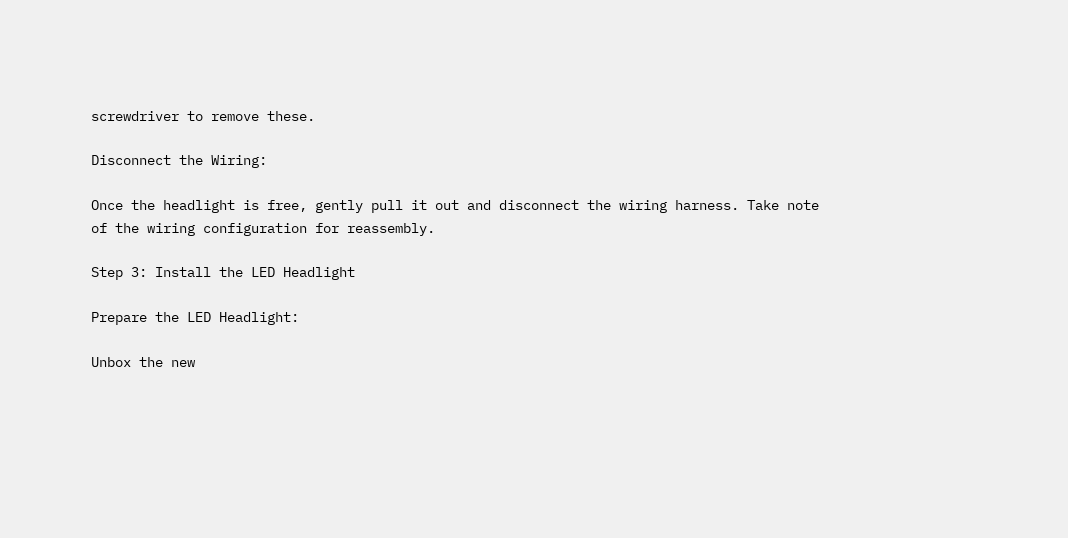screwdriver to remove these.

Disconnect the Wiring:

Once the headlight is free, gently pull it out and disconnect the wiring harness. Take note of the wiring configuration for reassembly.

Step 3: Install the LED Headlight

Prepare the LED Headlight:

Unbox the new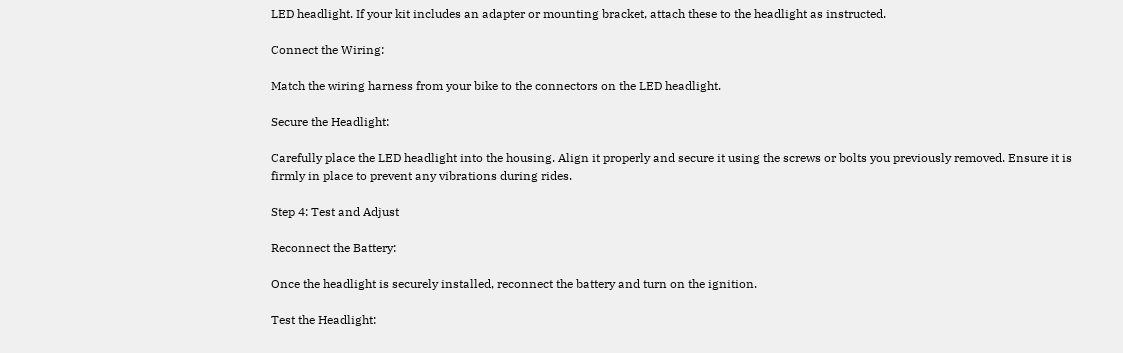LED headlight. If your kit includes an adapter or mounting bracket, attach these to the headlight as instructed.

Connect the Wiring:

Match the wiring harness from your bike to the connectors on the LED headlight.

Secure the Headlight:

Carefully place the LED headlight into the housing. Align it properly and secure it using the screws or bolts you previously removed. Ensure it is firmly in place to prevent any vibrations during rides.

Step 4: Test and Adjust

Reconnect the Battery:

Once the headlight is securely installed, reconnect the battery and turn on the ignition.

Test the Headlight: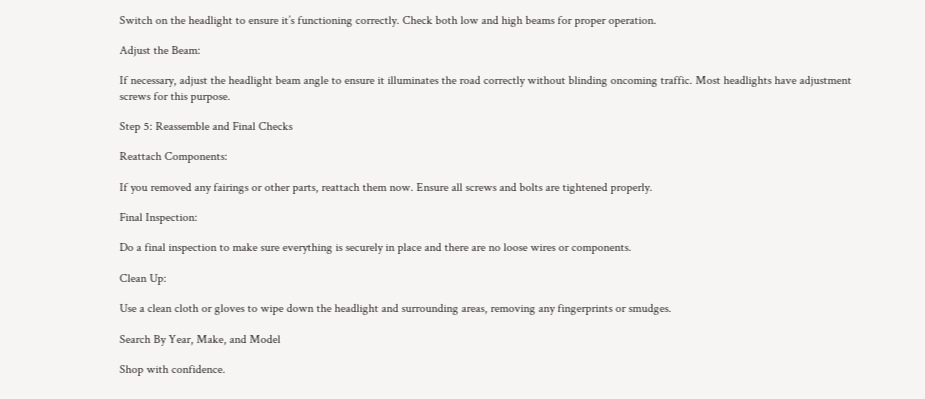Switch on the headlight to ensure it’s functioning correctly. Check both low and high beams for proper operation.

Adjust the Beam:

If necessary, adjust the headlight beam angle to ensure it illuminates the road correctly without blinding oncoming traffic. Most headlights have adjustment screws for this purpose.

Step 5: Reassemble and Final Checks

Reattach Components:

If you removed any fairings or other parts, reattach them now. Ensure all screws and bolts are tightened properly.

Final Inspection:

Do a final inspection to make sure everything is securely in place and there are no loose wires or components.

Clean Up:

Use a clean cloth or gloves to wipe down the headlight and surrounding areas, removing any fingerprints or smudges.

Search By Year, Make, and Model

Shop with confidence.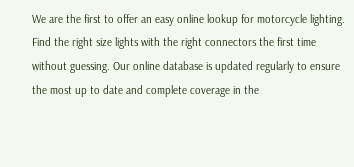We are the first to offer an easy online lookup for motorcycle lighting. Find the right size lights with the right connectors the first time without guessing. Our online database is updated regularly to ensure the most up to date and complete coverage in the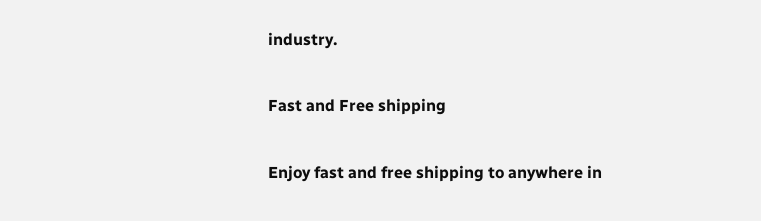industry.

Fast and Free shipping

Enjoy fast and free shipping to anywhere in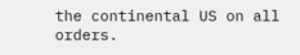the continental US on all orders.